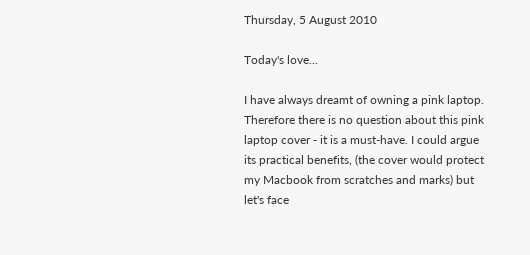Thursday, 5 August 2010

Today's love...

I have always dreamt of owning a pink laptop. Therefore there is no question about this pink laptop cover - it is a must-have. I could argue its practical benefits, (the cover would protect my Macbook from scratches and marks) but let's face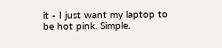it - I just want my laptop to be hot pink. Simple.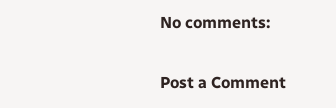No comments:

Post a Comment